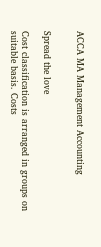ACCA MA Management Accounting


Spread the love

Cost classification is arranged in groups on suitable basis. Costs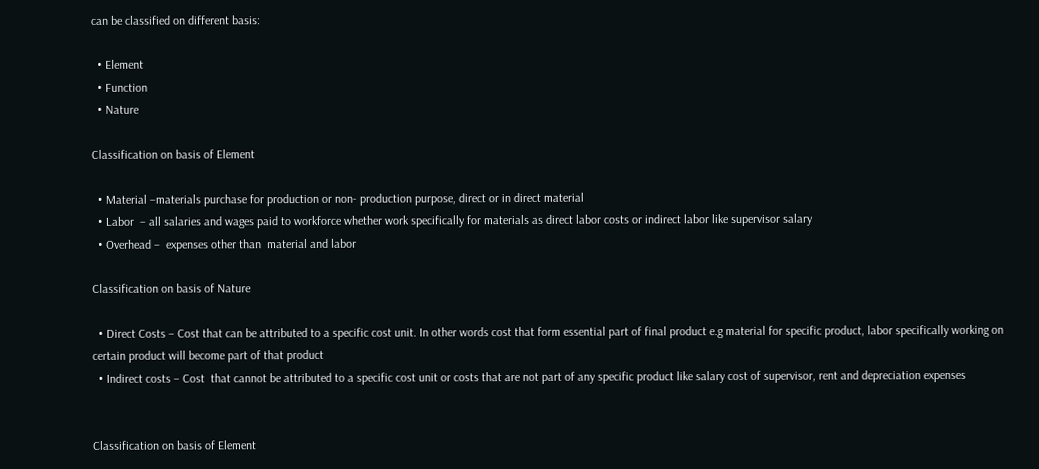can be classified on different basis:

  • Element
  • Function
  • Nature

Classification on basis of Element

  • Material –materials purchase for production or non- production purpose, direct or in direct material
  • Labor  – all salaries and wages paid to workforce whether work specifically for materials as direct labor costs or indirect labor like supervisor salary
  • Overhead –  expenses other than  material and labor

Classification on basis of Nature

  • Direct Costs – Cost that can be attributed to a specific cost unit. In other words cost that form essential part of final product e.g material for specific product, labor specifically working on certain product will become part of that product
  • Indirect costs – Cost  that cannot be attributed to a specific cost unit or costs that are not part of any specific product like salary cost of supervisor, rent and depreciation expenses


Classification on basis of Element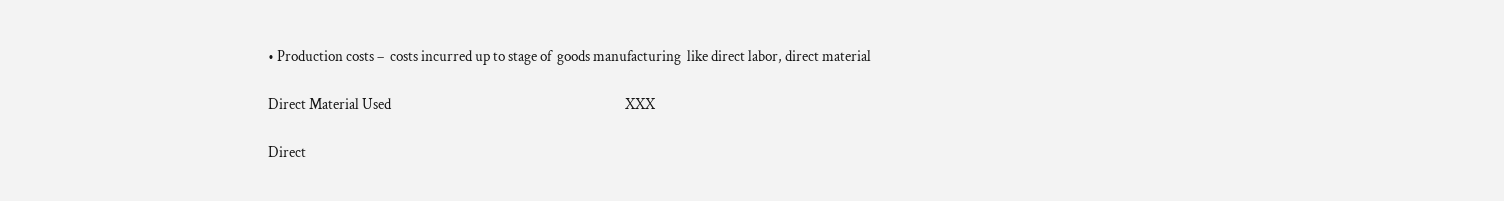• Production costs –  costs incurred up to stage of  goods manufacturing  like direct labor, direct material

Direct Material Used                                                                              XXX

Direct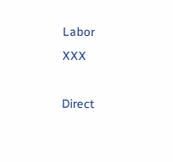Labor                                                                                             XXX

Direct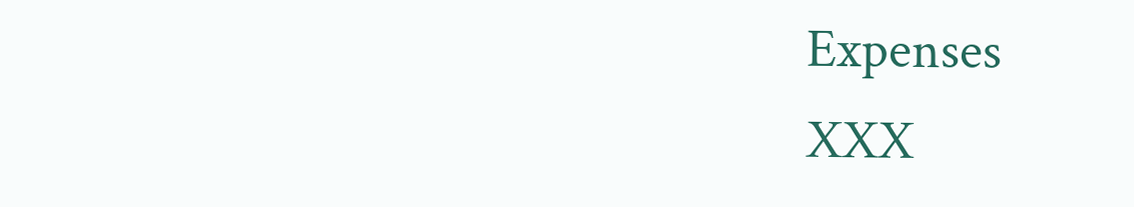Expenses                                                                                       XXX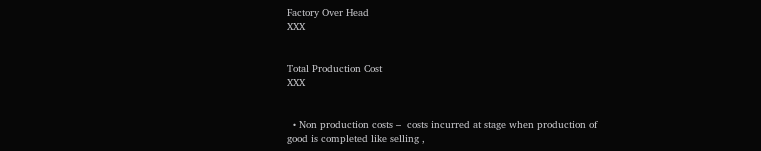Factory Over Head                                                                                  XXX


Total Production Cost                                                                             XXX


  • Non production costs –  costs incurred at stage when production of good is completed like selling ,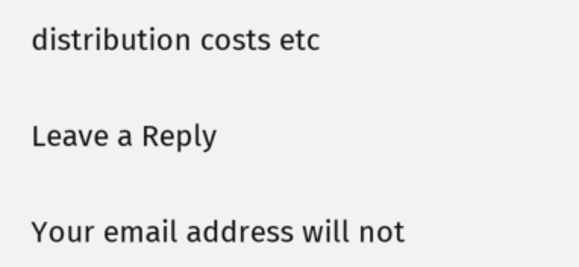distribution costs etc

Leave a Reply

Your email address will not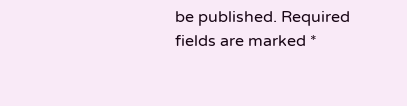be published. Required fields are marked *